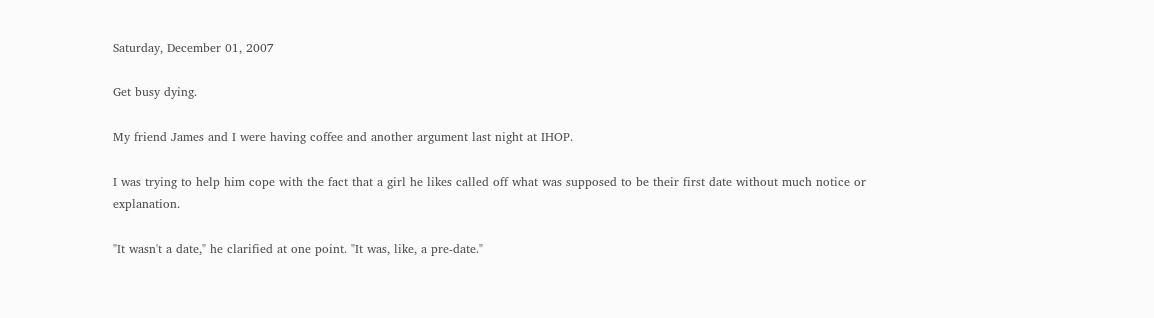Saturday, December 01, 2007

Get busy dying.

My friend James and I were having coffee and another argument last night at IHOP.

I was trying to help him cope with the fact that a girl he likes called off what was supposed to be their first date without much notice or explanation.

"It wasn't a date," he clarified at one point. "It was, like, a pre-date."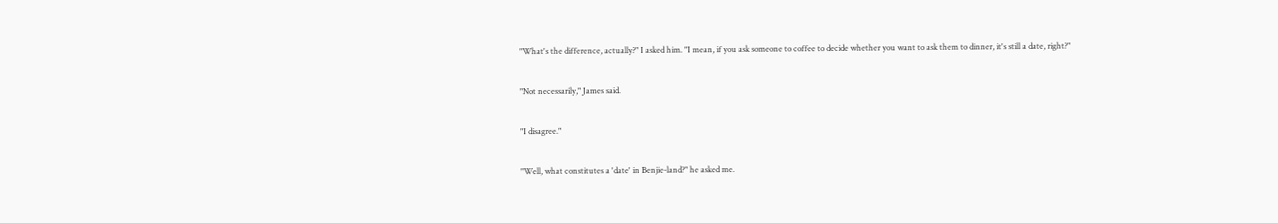"What's the difference, actually?" I asked him. "I mean, if you ask someone to coffee to decide whether you want to ask them to dinner, it's still a date, right?"

"Not necessarily," James said.

"I disagree."

"Well, what constitutes a 'date' in Benjie-land?" he asked me.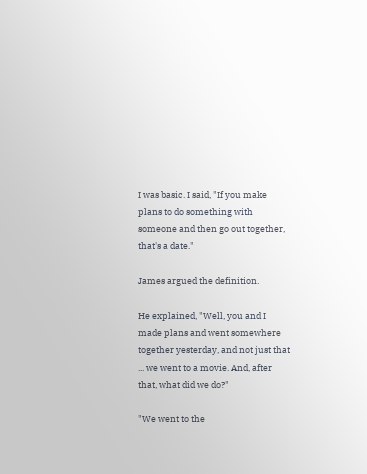I was basic. I said, "If you make plans to do something with someone and then go out together, that's a date."

James argued the definition.

He explained, "Well, you and I made plans and went somewhere together yesterday, and not just that ... we went to a movie. And, after that, what did we do?"

"We went to the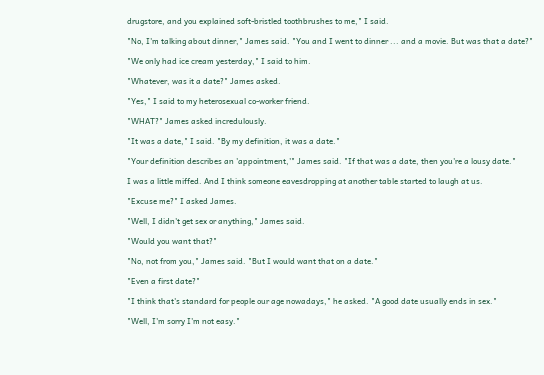drugstore, and you explained soft-bristled toothbrushes to me," I said.

"No, I'm talking about dinner," James said. "You and I went to dinner ... and a movie. But was that a date?"

"We only had ice cream yesterday," I said to him.

"Whatever, was it a date?" James asked.

"Yes," I said to my heterosexual co-worker friend.

"WHAT?" James asked incredulously.

"It was a date," I said. "By my definition, it was a date."

"Your definition describes an 'appointment,'" James said. "If that was a date, then you're a lousy date."

I was a little miffed. And I think someone eavesdropping at another table started to laugh at us.

"Excuse me?" I asked James.

"Well, I didn't get sex or anything," James said.

"Would you want that?"

"No, not from you," James said. "But I would want that on a date."

"Even a first date?"

"I think that's standard for people our age nowadays," he asked. "A good date usually ends in sex."

"Well, I'm sorry I'm not easy."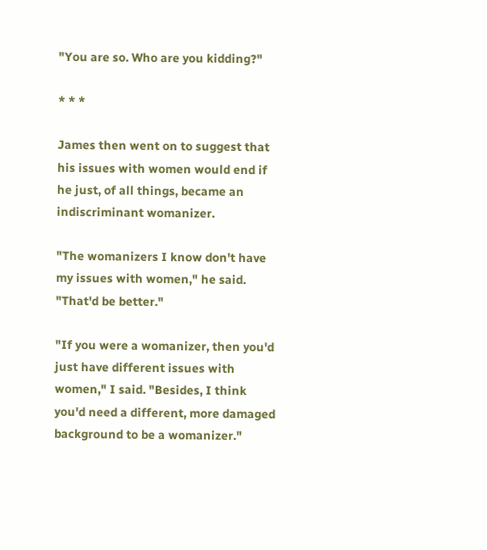"You are so. Who are you kidding?"

* * *

James then went on to suggest that his issues with women would end if he just, of all things, became an indiscriminant womanizer.

"The womanizers I know don't have my issues with women," he said. "That'd be better."

"If you were a womanizer, then you'd just have different issues with women," I said. "Besides, I think you'd need a different, more damaged background to be a womanizer."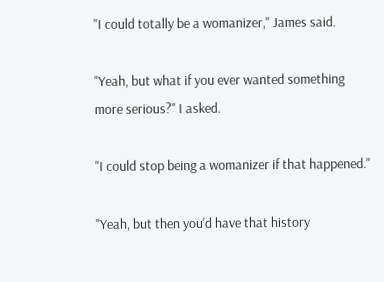"I could totally be a womanizer," James said.

"Yeah, but what if you ever wanted something more serious?" I asked.

"I could stop being a womanizer if that happened."

"Yeah, but then you'd have that history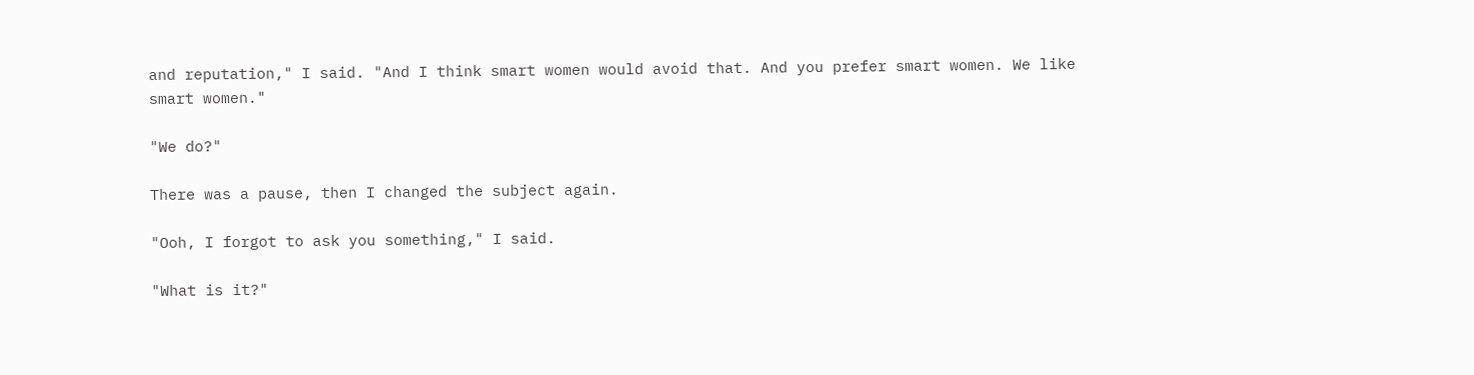and reputation," I said. "And I think smart women would avoid that. And you prefer smart women. We like smart women."

"We do?"

There was a pause, then I changed the subject again.

"Ooh, I forgot to ask you something," I said.

"What is it?"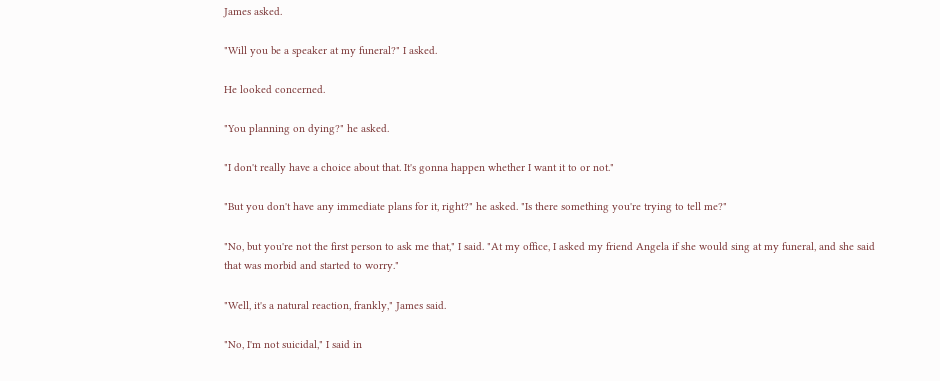James asked.

"Will you be a speaker at my funeral?" I asked.

He looked concerned.

"You planning on dying?" he asked.

"I don't really have a choice about that. It's gonna happen whether I want it to or not."

"But you don't have any immediate plans for it, right?" he asked. "Is there something you're trying to tell me?"

"No, but you're not the first person to ask me that," I said. "At my office, I asked my friend Angela if she would sing at my funeral, and she said that was morbid and started to worry."

"Well, it's a natural reaction, frankly," James said.

"No, I'm not suicidal," I said in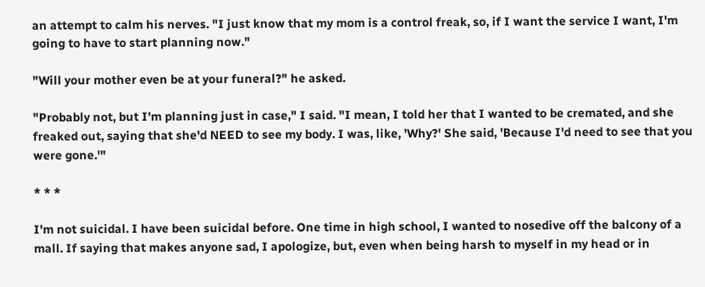an attempt to calm his nerves. "I just know that my mom is a control freak, so, if I want the service I want, I'm going to have to start planning now."

"Will your mother even be at your funeral?" he asked.

"Probably not, but I'm planning just in case," I said. "I mean, I told her that I wanted to be cremated, and she freaked out, saying that she'd NEED to see my body. I was, like, 'Why?' She said, 'Because I'd need to see that you were gone.'"

* * *

I'm not suicidal. I have been suicidal before. One time in high school, I wanted to nosedive off the balcony of a mall. If saying that makes anyone sad, I apologize, but, even when being harsh to myself in my head or in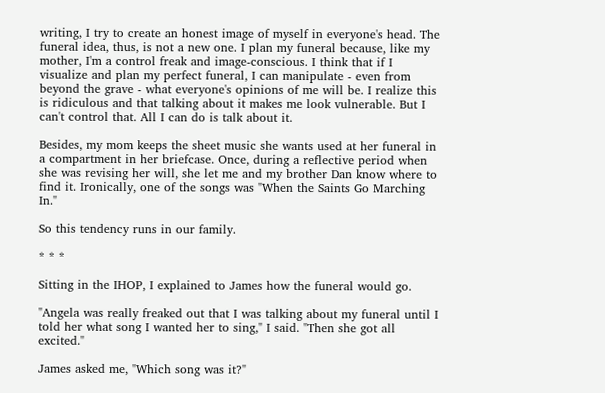writing, I try to create an honest image of myself in everyone's head. The funeral idea, thus, is not a new one. I plan my funeral because, like my mother, I'm a control freak and image-conscious. I think that if I visualize and plan my perfect funeral, I can manipulate - even from beyond the grave - what everyone's opinions of me will be. I realize this is ridiculous and that talking about it makes me look vulnerable. But I can't control that. All I can do is talk about it.

Besides, my mom keeps the sheet music she wants used at her funeral in a compartment in her briefcase. Once, during a reflective period when she was revising her will, she let me and my brother Dan know where to find it. Ironically, one of the songs was "When the Saints Go Marching In."

So this tendency runs in our family.

* * *

Sitting in the IHOP, I explained to James how the funeral would go.

"Angela was really freaked out that I was talking about my funeral until I told her what song I wanted her to sing," I said. "Then she got all excited."

James asked me, "Which song was it?"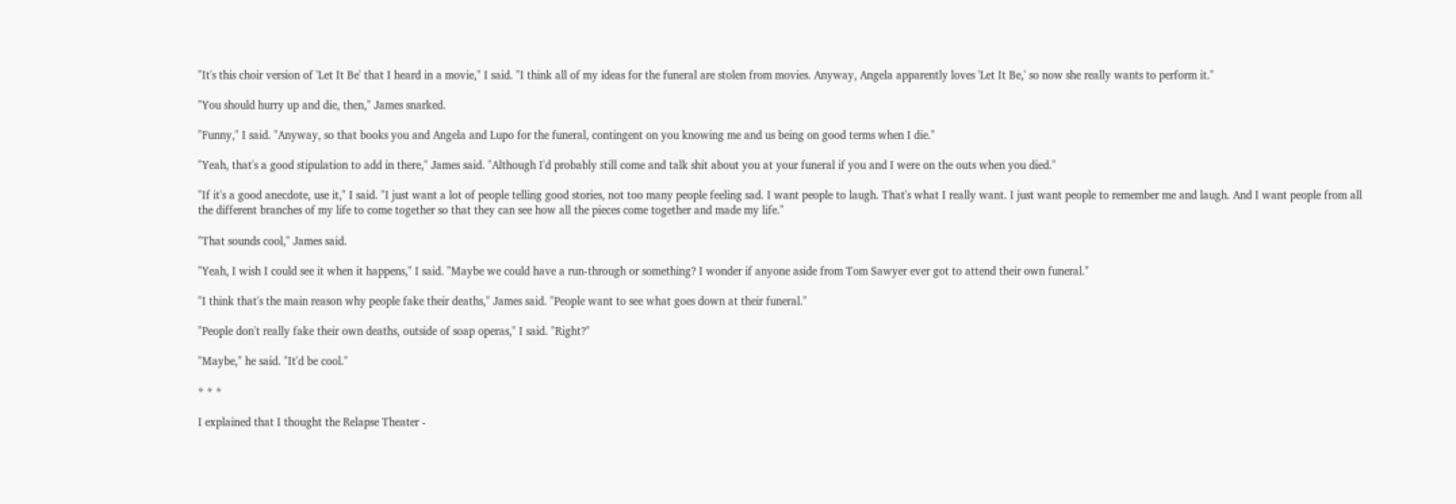"It's this choir version of 'Let It Be' that I heard in a movie," I said. "I think all of my ideas for the funeral are stolen from movies. Anyway, Angela apparently loves 'Let It Be,' so now she really wants to perform it."

"You should hurry up and die, then," James snarked.

"Funny," I said. "Anyway, so that books you and Angela and Lupo for the funeral, contingent on you knowing me and us being on good terms when I die."

"Yeah, that's a good stipulation to add in there," James said. "Although I'd probably still come and talk shit about you at your funeral if you and I were on the outs when you died."

"If it's a good anecdote, use it," I said. "I just want a lot of people telling good stories, not too many people feeling sad. I want people to laugh. That's what I really want. I just want people to remember me and laugh. And I want people from all the different branches of my life to come together so that they can see how all the pieces come together and made my life."

"That sounds cool," James said.

"Yeah, I wish I could see it when it happens," I said. "Maybe we could have a run-through or something? I wonder if anyone aside from Tom Sawyer ever got to attend their own funeral."

"I think that's the main reason why people fake their deaths," James said. "People want to see what goes down at their funeral."

"People don't really fake their own deaths, outside of soap operas," I said. "Right?"

"Maybe," he said. "It'd be cool."

* * *

I explained that I thought the Relapse Theater -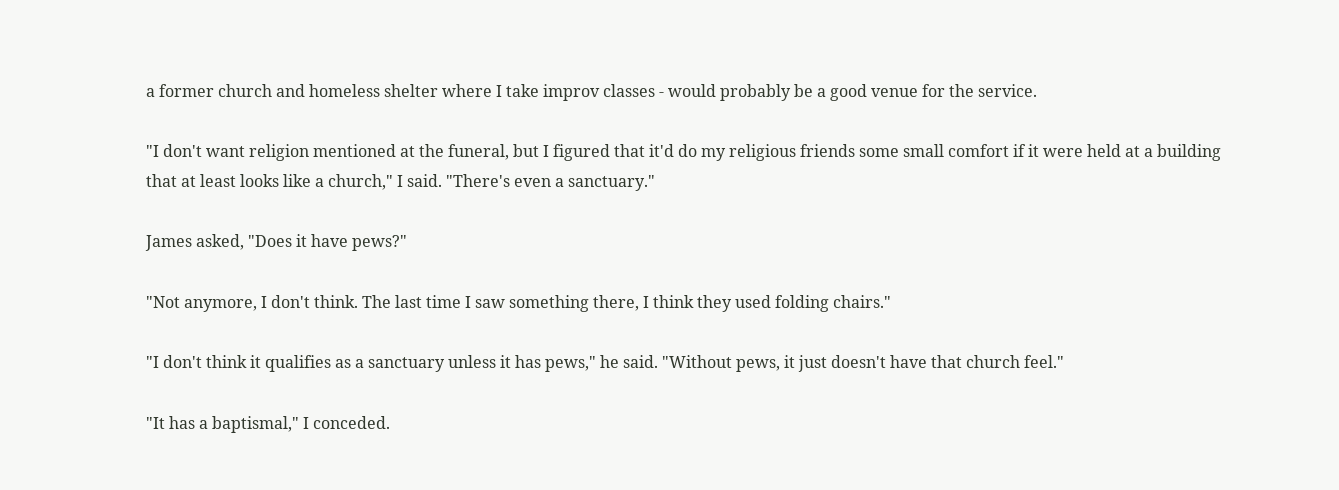a former church and homeless shelter where I take improv classes - would probably be a good venue for the service.

"I don't want religion mentioned at the funeral, but I figured that it'd do my religious friends some small comfort if it were held at a building that at least looks like a church," I said. "There's even a sanctuary."

James asked, "Does it have pews?"

"Not anymore, I don't think. The last time I saw something there, I think they used folding chairs."

"I don't think it qualifies as a sanctuary unless it has pews," he said. "Without pews, it just doesn't have that church feel."

"It has a baptismal," I conceded.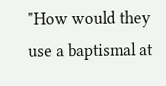"How would they use a baptismal at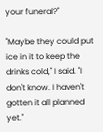your funeral?"

"Maybe they could put ice in it to keep the drinks cold," I said. "I don't know. I haven't gotten it all planned yet."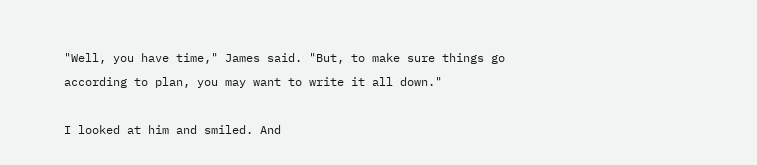"Well, you have time," James said. "But, to make sure things go according to plan, you may want to write it all down."

I looked at him and smiled. And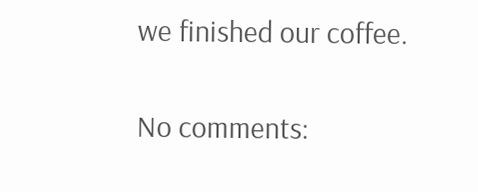we finished our coffee.

No comments: